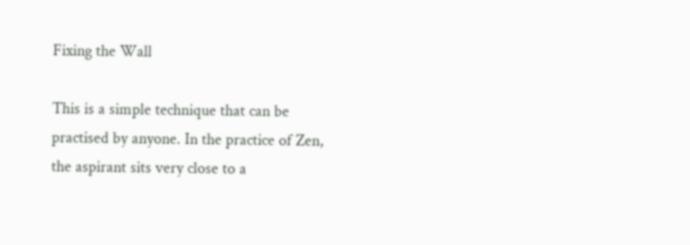Fixing the Wall

This is a simple technique that can be practised by anyone. In the practice of Zen, the aspirant sits very close to a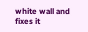white wall and fixes it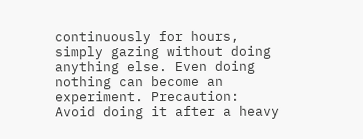continuously for hours, simply gazing without doing anything else. Even doing nothing can become an experiment. Precaution: Avoid doing it after a heavy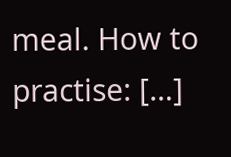meal. How to practise: […]